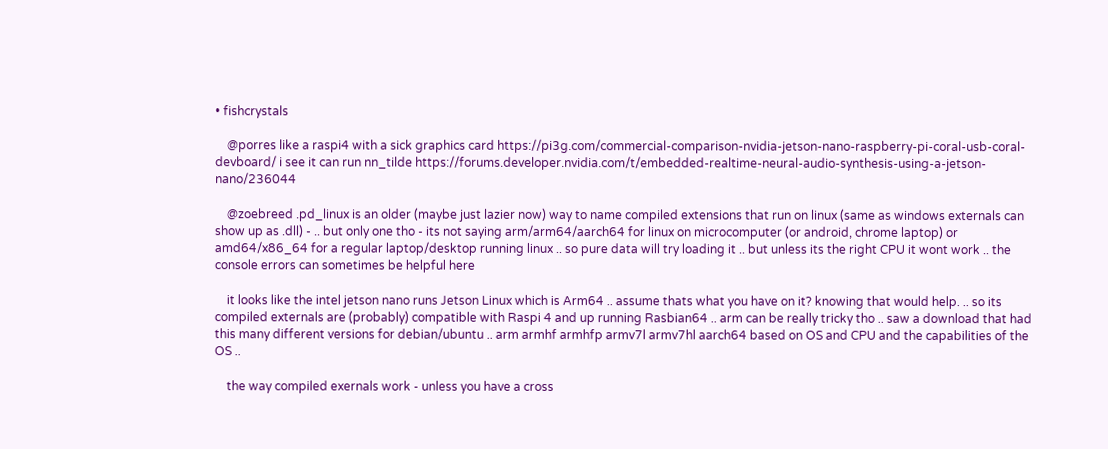• fishcrystals

    @porres like a raspi4 with a sick graphics card https://pi3g.com/commercial-comparison-nvidia-jetson-nano-raspberry-pi-coral-usb-coral-devboard/ i see it can run nn_tilde https://forums.developer.nvidia.com/t/embedded-realtime-neural-audio-synthesis-using-a-jetson-nano/236044

    @zoebreed .pd_linux is an older (maybe just lazier now) way to name compiled extensions that run on linux (same as windows externals can show up as .dll) - .. but only one tho - its not saying arm/arm64/aarch64 for linux on microcomputer (or android, chrome laptop) or amd64/x86_64 for a regular laptop/desktop running linux .. so pure data will try loading it .. but unless its the right CPU it wont work .. the console errors can sometimes be helpful here

    it looks like the intel jetson nano runs Jetson Linux which is Arm64 .. assume thats what you have on it? knowing that would help. .. so its compiled externals are (probably) compatible with Raspi 4 and up running Rasbian64 .. arm can be really tricky tho .. saw a download that had this many different versions for debian/ubuntu .. arm armhf armhfp armv7l armv7hl aarch64 based on OS and CPU and the capabilities of the OS ..

    the way compiled exernals work - unless you have a cross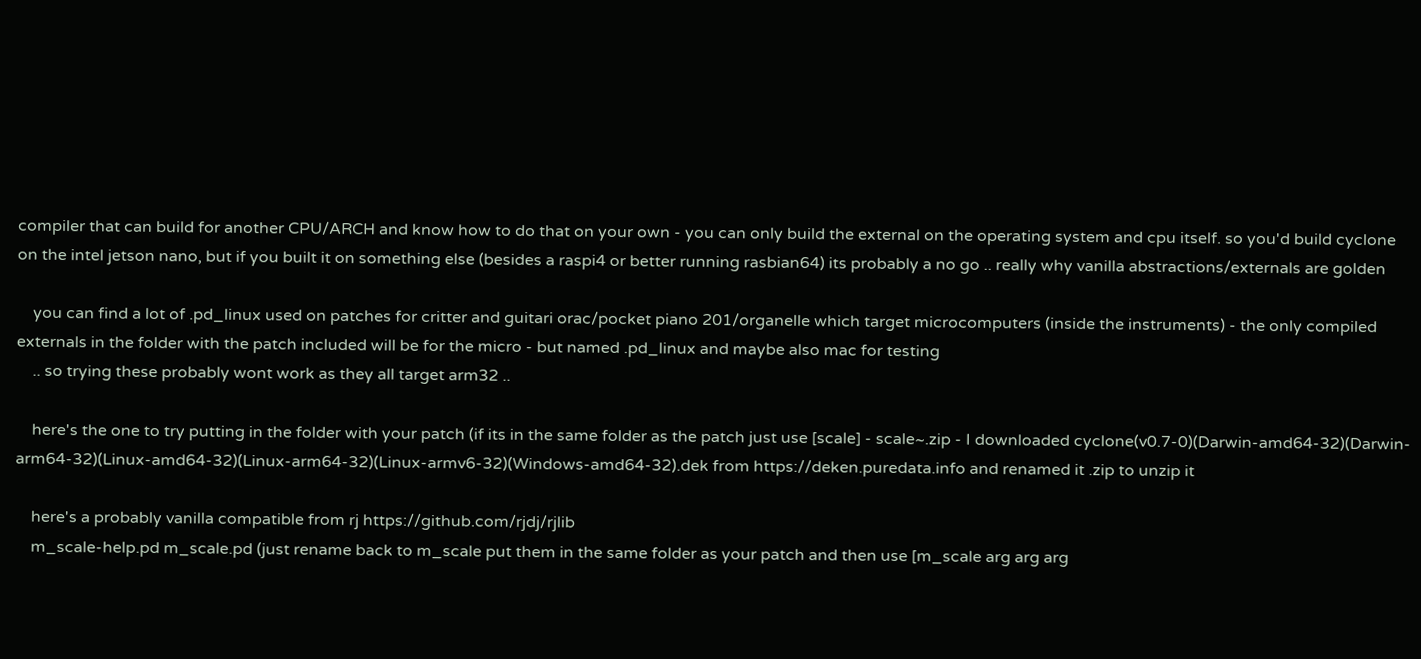compiler that can build for another CPU/ARCH and know how to do that on your own - you can only build the external on the operating system and cpu itself. so you'd build cyclone on the intel jetson nano, but if you built it on something else (besides a raspi4 or better running rasbian64) its probably a no go .. really why vanilla abstractions/externals are golden

    you can find a lot of .pd_linux used on patches for critter and guitari orac/pocket piano 201/organelle which target microcomputers (inside the instruments) - the only compiled externals in the folder with the patch included will be for the micro - but named .pd_linux and maybe also mac for testing
    .. so trying these probably wont work as they all target arm32 ..

    here's the one to try putting in the folder with your patch (if its in the same folder as the patch just use [scale] - scale~.zip - I downloaded cyclone(v0.7-0)(Darwin-amd64-32)(Darwin-arm64-32)(Linux-amd64-32)(Linux-arm64-32)(Linux-armv6-32)(Windows-amd64-32).dek from https://deken.puredata.info and renamed it .zip to unzip it

    here's a probably vanilla compatible from rj https://github.com/rjdj/rjlib
    m_scale-help.pd m_scale.pd (just rename back to m_scale put them in the same folder as your patch and then use [m_scale arg arg arg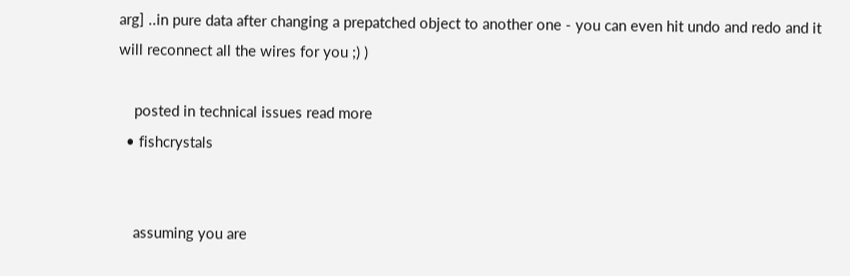arg] ..in pure data after changing a prepatched object to another one - you can even hit undo and redo and it will reconnect all the wires for you ;) )

    posted in technical issues read more
  • fishcrystals


    assuming you are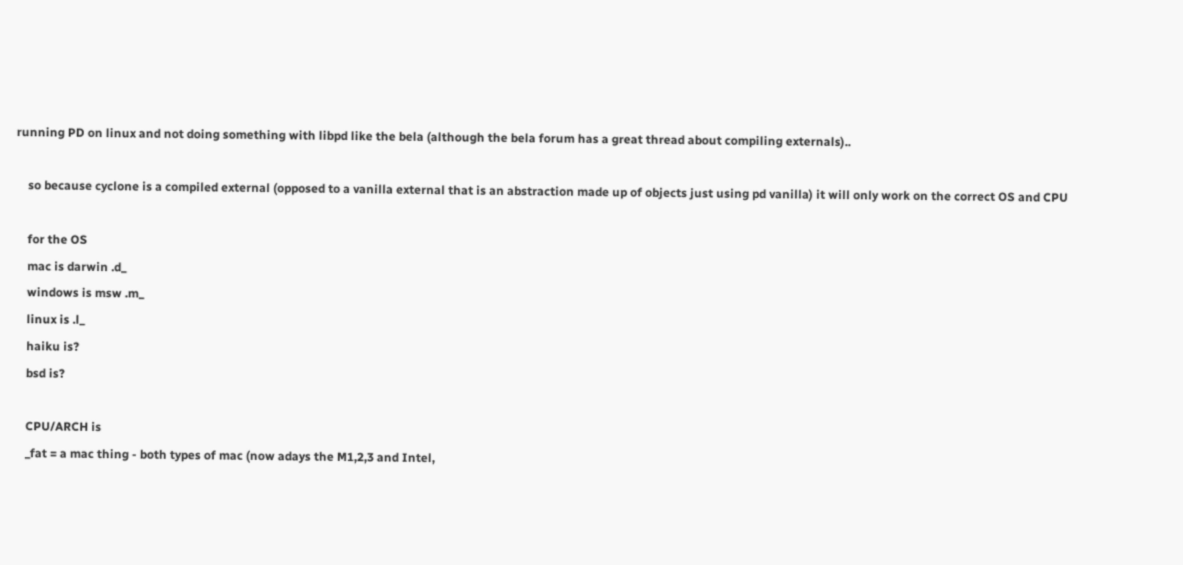running PD on linux and not doing something with libpd like the bela (although the bela forum has a great thread about compiling externals)..

    so because cyclone is a compiled external (opposed to a vanilla external that is an abstraction made up of objects just using pd vanilla) it will only work on the correct OS and CPU

    for the OS
    mac is darwin .d_
    windows is msw .m_
    linux is .l_
    haiku is?
    bsd is?

    CPU/ARCH is
    _fat = a mac thing - both types of mac (now adays the M1,2,3 and Intel,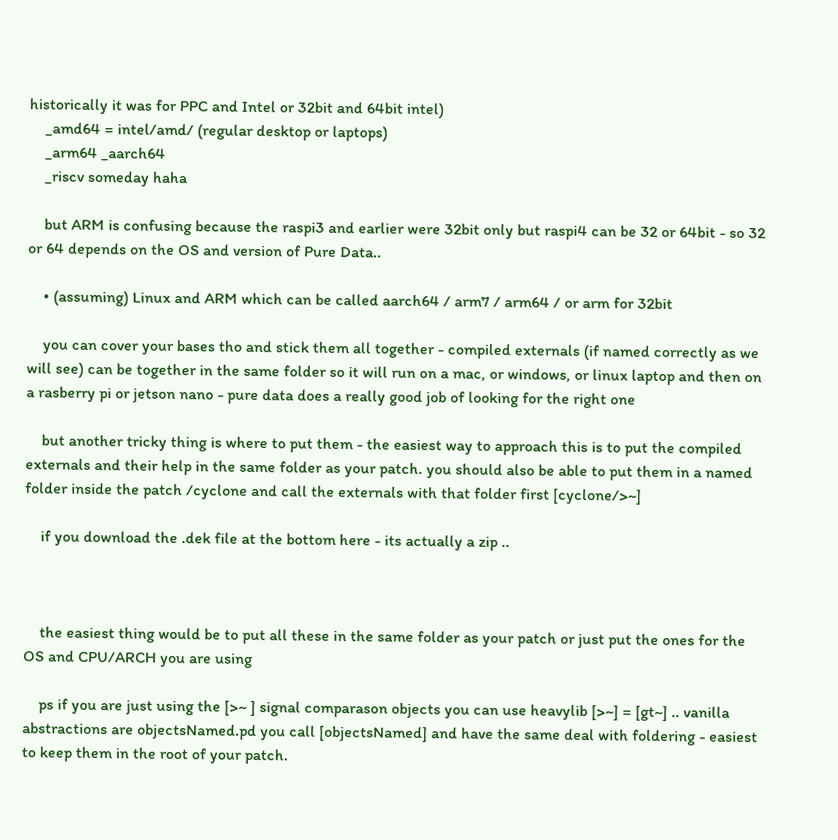historically it was for PPC and Intel or 32bit and 64bit intel)
    _amd64 = intel/amd/ (regular desktop or laptops)
    _arm64 _aarch64
    _riscv someday haha

    but ARM is confusing because the raspi3 and earlier were 32bit only but raspi4 can be 32 or 64bit - so 32 or 64 depends on the OS and version of Pure Data..

    • (assuming) Linux and ARM which can be called aarch64 / arm7 / arm64 / or arm for 32bit

    you can cover your bases tho and stick them all together - compiled externals (if named correctly as we will see) can be together in the same folder so it will run on a mac, or windows, or linux laptop and then on a rasberry pi or jetson nano - pure data does a really good job of looking for the right one

    but another tricky thing is where to put them - the easiest way to approach this is to put the compiled externals and their help in the same folder as your patch. you should also be able to put them in a named folder inside the patch /cyclone and call the externals with that folder first [cyclone/>~]

    if you download the .dek file at the bottom here - its actually a zip ..



    the easiest thing would be to put all these in the same folder as your patch or just put the ones for the OS and CPU/ARCH you are using

    ps if you are just using the [>~ ] signal comparason objects you can use heavylib [>~] = [gt~] .. vanilla abstractions are objectsNamed.pd you call [objectsNamed] and have the same deal with foldering - easiest to keep them in the root of your patch.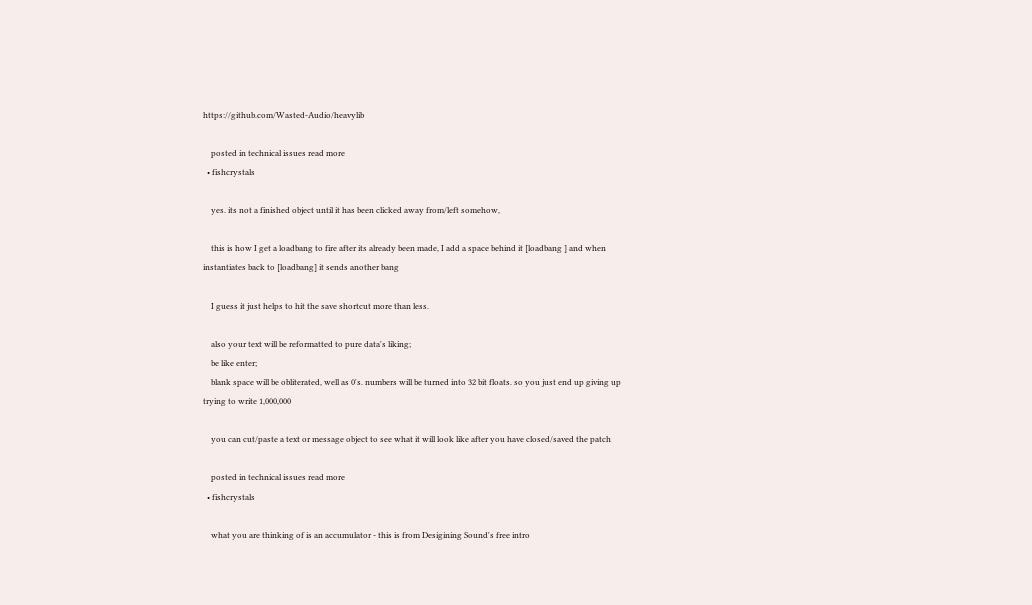https://github.com/Wasted-Audio/heavylib

    posted in technical issues read more
  • fishcrystals

    yes. its not a finished object until it has been clicked away from/left somehow,

    this is how I get a loadbang to fire after its already been made, I add a space behind it [loadbang ] and when instantiates back to [loadbang] it sends another bang

    I guess it just helps to hit the save shortcut more than less.

    also your text will be reformatted to pure data's liking;
    be like enter;
    blank space will be obliterated, well as 0's. numbers will be turned into 32 bit floats. so you just end up giving up trying to write 1,000,000

    you can cut/paste a text or message object to see what it will look like after you have closed/saved the patch

    posted in technical issues read more
  • fishcrystals

    what you are thinking of is an accumulator - this is from Desigining Sound's free intro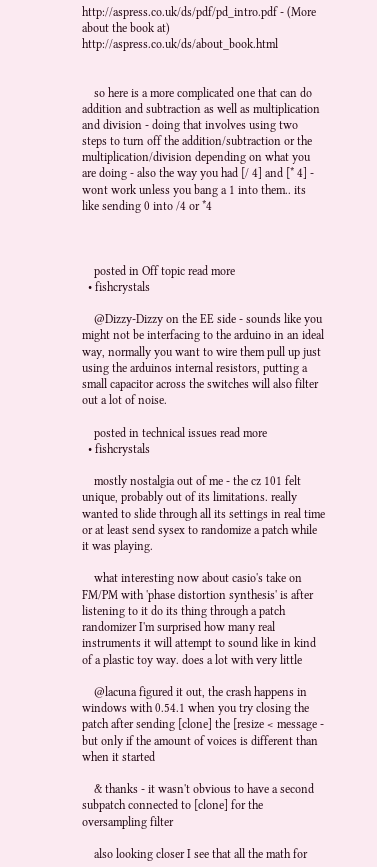http://aspress.co.uk/ds/pdf/pd_intro.pdf - (More about the book at) http://aspress.co.uk/ds/about_book.html


    so here is a more complicated one that can do addition and subtraction as well as multiplication and division - doing that involves using two steps to turn off the addition/subtraction or the multiplication/division depending on what you are doing - also the way you had [/ 4] and [* 4] - wont work unless you bang a 1 into them.. its like sending 0 into /4 or *4



    posted in Off topic read more
  • fishcrystals

    @Dizzy-Dizzy on the EE side - sounds like you might not be interfacing to the arduino in an ideal way, normally you want to wire them pull up just using the arduinos internal resistors, putting a small capacitor across the switches will also filter out a lot of noise.

    posted in technical issues read more
  • fishcrystals

    mostly nostalgia out of me - the cz 101 felt unique, probably out of its limitations. really wanted to slide through all its settings in real time or at least send sysex to randomize a patch while it was playing.

    what interesting now about casio's take on FM/PM with 'phase distortion synthesis' is after listening to it do its thing through a patch randomizer I'm surprised how many real instruments it will attempt to sound like in kind of a plastic toy way. does a lot with very little

    @lacuna figured it out, the crash happens in windows with 0.54.1 when you try closing the patch after sending [clone] the [resize < message - but only if the amount of voices is different than when it started

    & thanks - it wasn't obvious to have a second subpatch connected to [clone] for the oversampling filter

    also looking closer I see that all the math for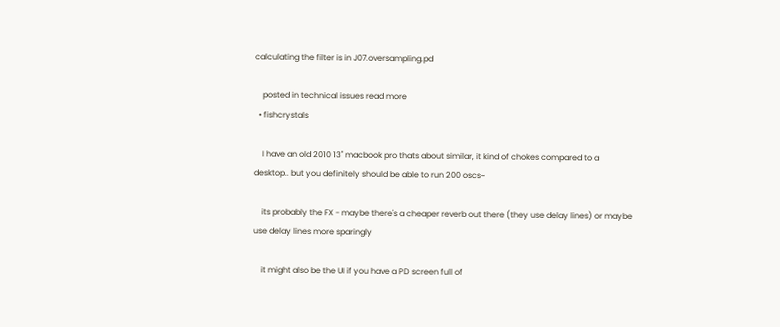calculating the filter is in J07.oversampling.pd

    posted in technical issues read more
  • fishcrystals

    I have an old 2010 13" macbook pro thats about similar, it kind of chokes compared to a desktop.. but you definitely should be able to run 200 oscs~

    its probably the FX - maybe there's a cheaper reverb out there (they use delay lines) or maybe use delay lines more sparingly

    it might also be the UI if you have a PD screen full of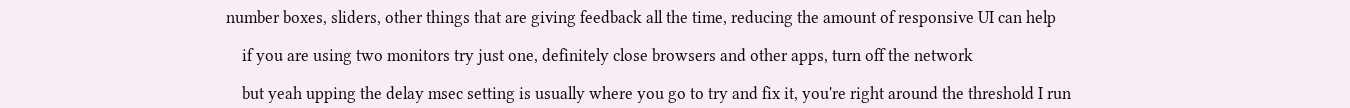number boxes, sliders, other things that are giving feedback all the time, reducing the amount of responsive UI can help

    if you are using two monitors try just one, definitely close browsers and other apps, turn off the network

    but yeah upping the delay msec setting is usually where you go to try and fix it, you're right around the threshold I run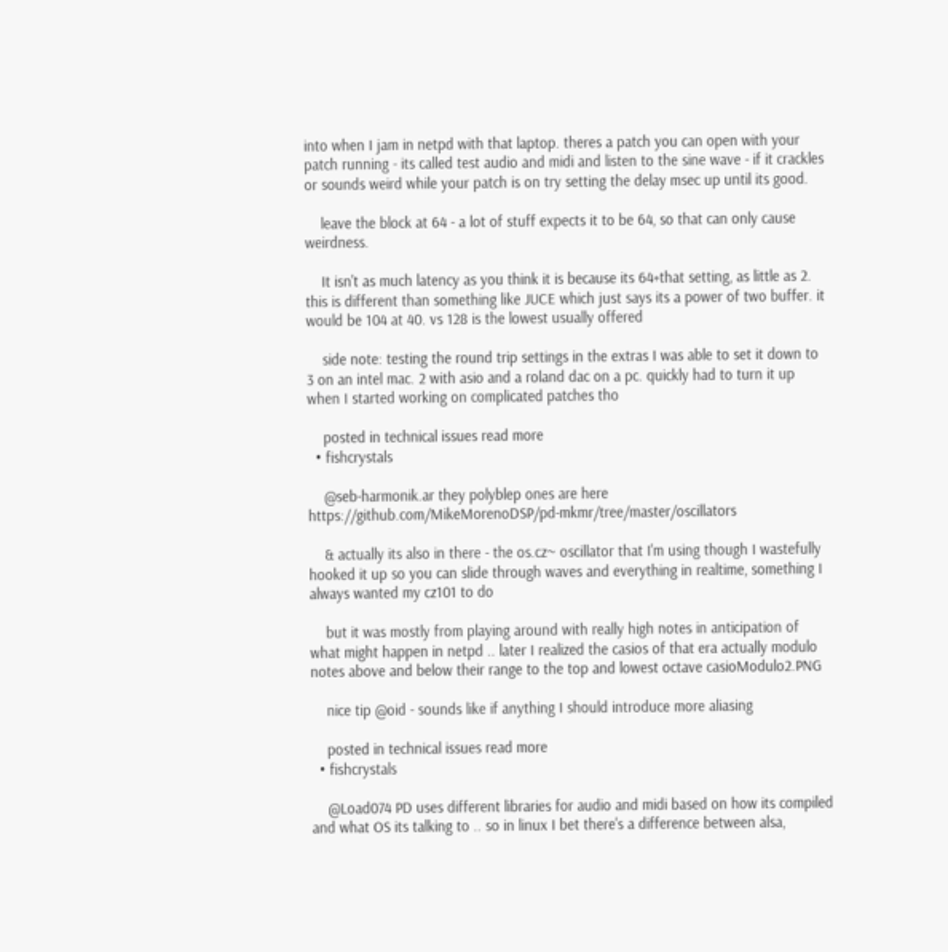into when I jam in netpd with that laptop. theres a patch you can open with your patch running - its called test audio and midi and listen to the sine wave - if it crackles or sounds weird while your patch is on try setting the delay msec up until its good.

    leave the block at 64 - a lot of stuff expects it to be 64, so that can only cause weirdness.

    It isn't as much latency as you think it is because its 64+that setting, as little as 2. this is different than something like JUCE which just says its a power of two buffer. it would be 104 at 40. vs 128 is the lowest usually offered

    side note: testing the round trip settings in the extras I was able to set it down to 3 on an intel mac. 2 with asio and a roland dac on a pc. quickly had to turn it up when I started working on complicated patches tho

    posted in technical issues read more
  • fishcrystals

    @seb-harmonik.ar they polyblep ones are here https://github.com/MikeMorenoDSP/pd-mkmr/tree/master/oscillators

    & actually its also in there - the os.cz~ oscillator that I'm using though I wastefully hooked it up so you can slide through waves and everything in realtime, something I always wanted my cz101 to do

    but it was mostly from playing around with really high notes in anticipation of what might happen in netpd .. later I realized the casios of that era actually modulo notes above and below their range to the top and lowest octave casioModulo2.PNG

    nice tip @oid - sounds like if anything I should introduce more aliasing

    posted in technical issues read more
  • fishcrystals

    @Load074 PD uses different libraries for audio and midi based on how its compiled and what OS its talking to .. so in linux I bet there's a difference between alsa,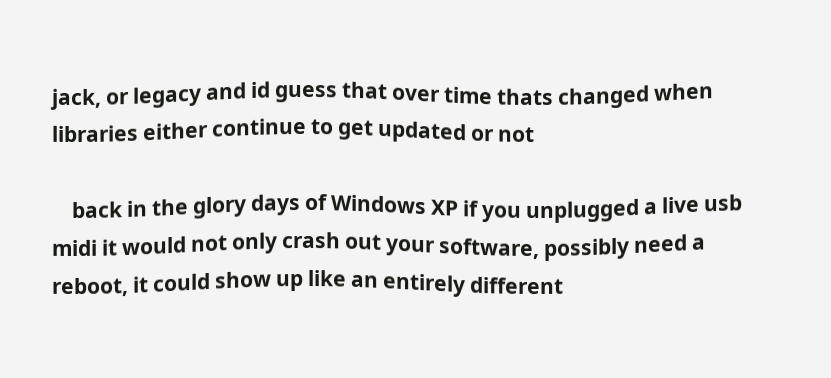jack, or legacy and id guess that over time thats changed when libraries either continue to get updated or not

    back in the glory days of Windows XP if you unplugged a live usb midi it would not only crash out your software, possibly need a reboot, it could show up like an entirely different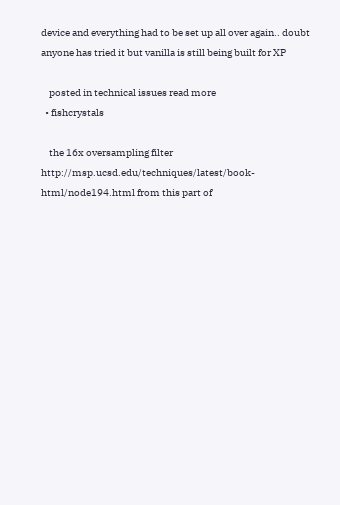device and everything had to be set up all over again.. doubt anyone has tried it but vanilla is still being built for XP

    posted in technical issues read more
  • fishcrystals

    the 16x oversampling filter http://msp.ucsd.edu/techniques/latest/book-html/node194.html from this part of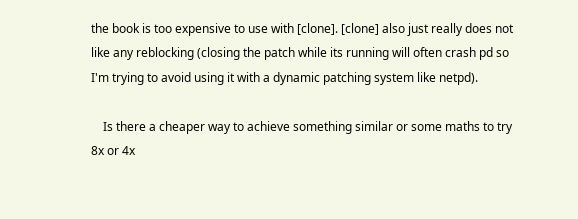the book is too expensive to use with [clone]. [clone] also just really does not like any reblocking (closing the patch while its running will often crash pd so I'm trying to avoid using it with a dynamic patching system like netpd).

    Is there a cheaper way to achieve something similar or some maths to try 8x or 4x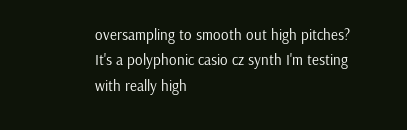oversampling to smooth out high pitches? It's a polyphonic casio cz synth I'm testing with really high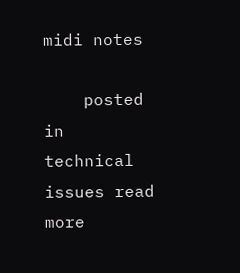midi notes

    posted in technical issues read more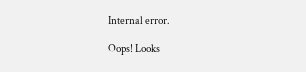Internal error.

Oops! Looks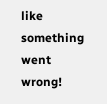like something went wrong!